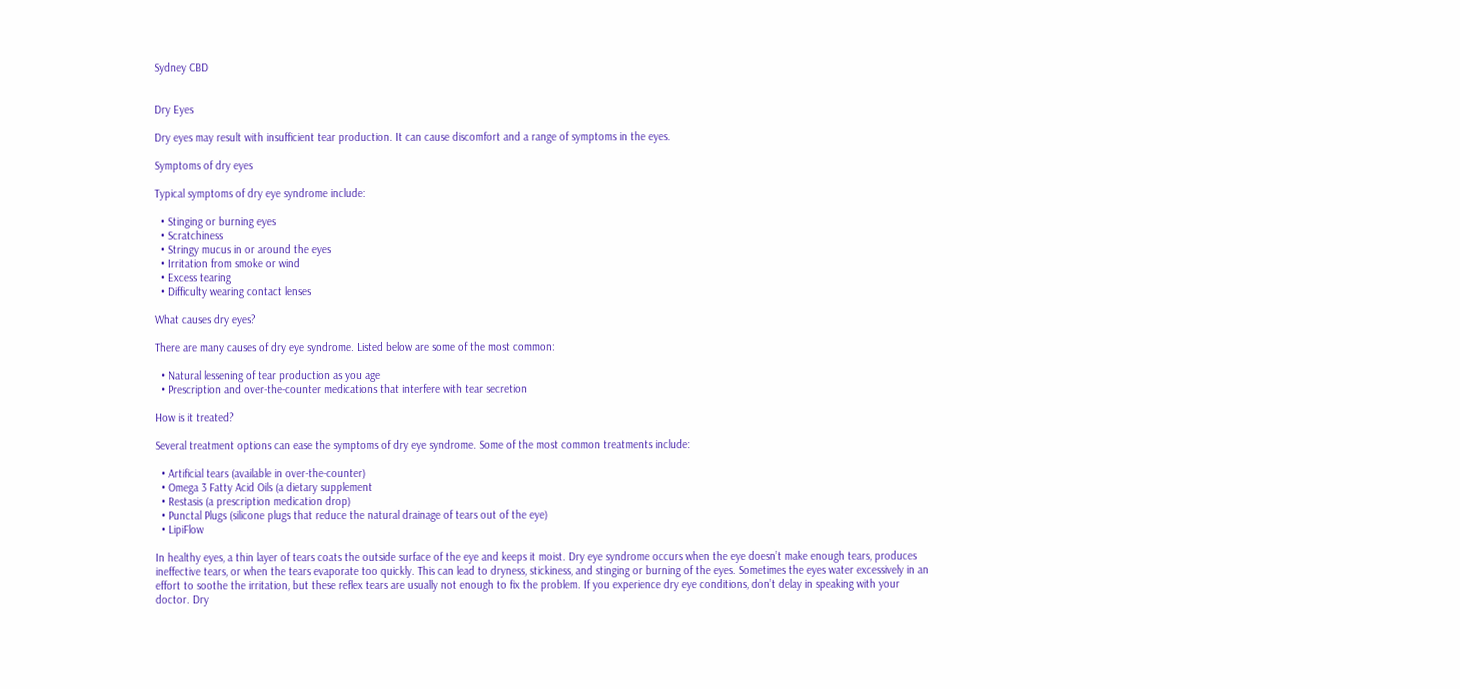Sydney CBD


Dry Eyes

Dry eyes may result with insufficient tear production. It can cause discomfort and a range of symptoms in the eyes.

Symptoms of dry eyes

Typical symptoms of dry eye syndrome include:

  • Stinging or burning eyes
  • Scratchiness
  • Stringy mucus in or around the eyes
  • Irritation from smoke or wind
  • Excess tearing
  • Difficulty wearing contact lenses

What causes dry eyes?

There are many causes of dry eye syndrome. Listed below are some of the most common:

  • Natural lessening of tear production as you age
  • Prescription and over-the-counter medications that interfere with tear secretion

How is it treated?

Several treatment options can ease the symptoms of dry eye syndrome. Some of the most common treatments include:

  • Artificial tears (available in over-the-counter)
  • Omega 3 Fatty Acid Oils (a dietary supplement
  • Restasis (a prescription medication drop)
  • Punctal Plugs (silicone plugs that reduce the natural drainage of tears out of the eye)
  • LipiFlow

In healthy eyes, a thin layer of tears coats the outside surface of the eye and keeps it moist. Dry eye syndrome occurs when the eye doesn’t make enough tears, produces ineffective tears, or when the tears evaporate too quickly. This can lead to dryness, stickiness, and stinging or burning of the eyes. Sometimes the eyes water excessively in an effort to soothe the irritation, but these reflex tears are usually not enough to fix the problem. If you experience dry eye conditions, don’t delay in speaking with your doctor. Dry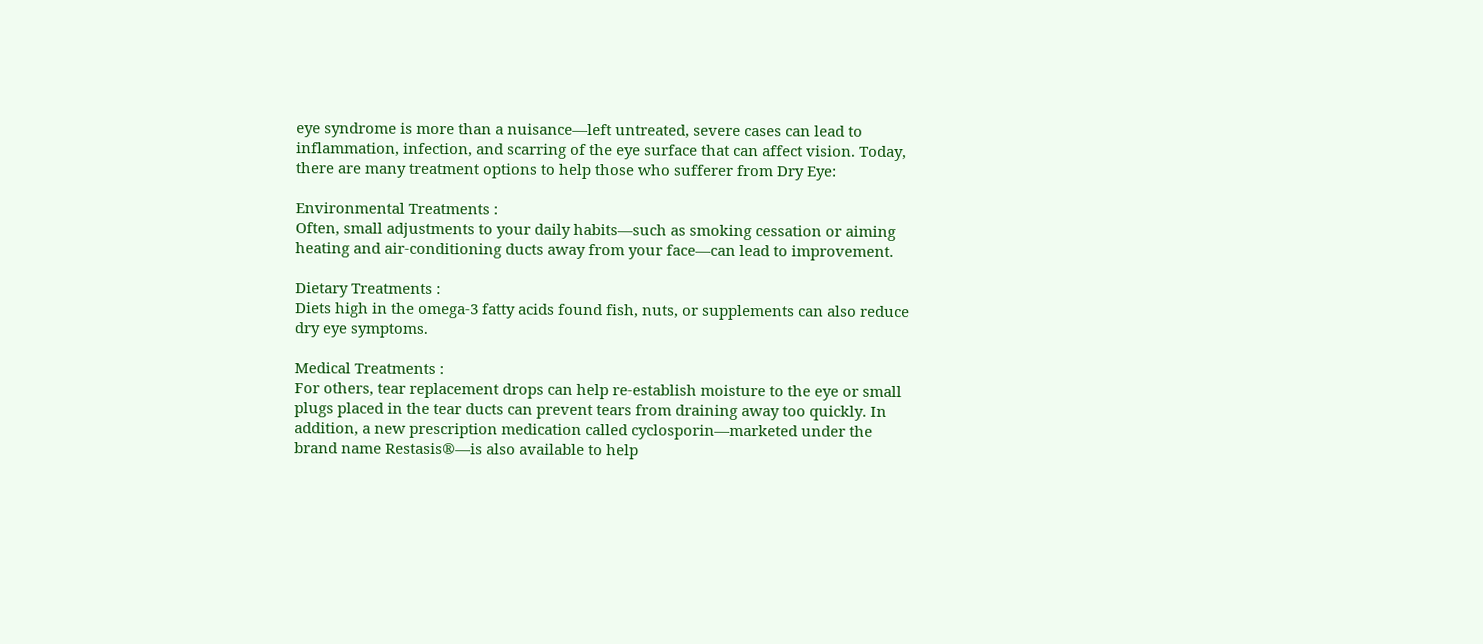eye syndrome is more than a nuisance—left untreated, severe cases can lead to inflammation, infection, and scarring of the eye surface that can affect vision. Today, there are many treatment options to help those who sufferer from Dry Eye:

Environmental Treatments :
Often, small adjustments to your daily habits—such as smoking cessation or aiming heating and air-conditioning ducts away from your face—can lead to improvement.

Dietary Treatments :
Diets high in the omega-3 fatty acids found fish, nuts, or supplements can also reduce dry eye symptoms.

Medical Treatments :
For others, tear replacement drops can help re-establish moisture to the eye or small plugs placed in the tear ducts can prevent tears from draining away too quickly. In addition, a new prescription medication called cyclosporin—marketed under the brand name Restasis®—is also available to help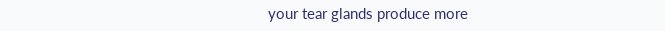your tear glands produce more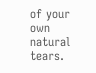of your own natural tears.